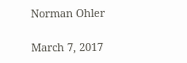Norman Ohler

March 7, 2017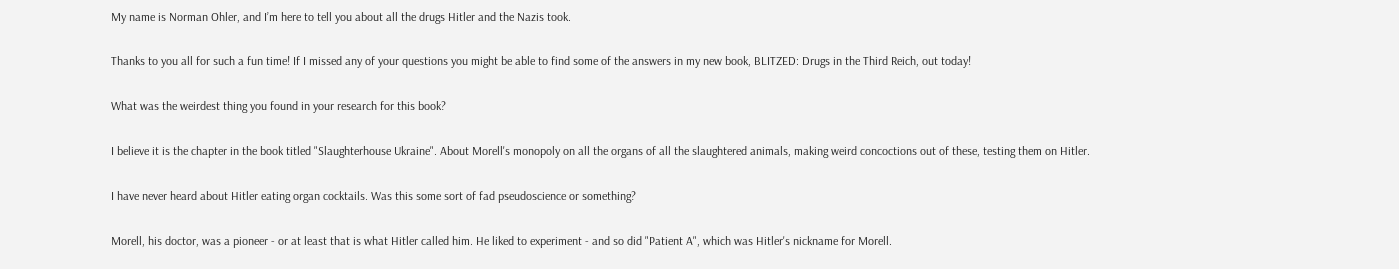My name is Norman Ohler, and I’m here to tell you about all the drugs Hitler and the Nazis took.

Thanks to you all for such a fun time! If I missed any of your questions you might be able to find some of the answers in my new book, BLITZED: Drugs in the Third Reich, out today!

What was the weirdest thing you found in your research for this book?

I believe it is the chapter in the book titled "Slaughterhouse Ukraine". About Morell's monopoly on all the organs of all the slaughtered animals, making weird concoctions out of these, testing them on Hitler.

I have never heard about Hitler eating organ cocktails. Was this some sort of fad pseudoscience or something?

Morell, his doctor, was a pioneer - or at least that is what Hitler called him. He liked to experiment - and so did "Patient A", which was Hitler's nickname for Morell.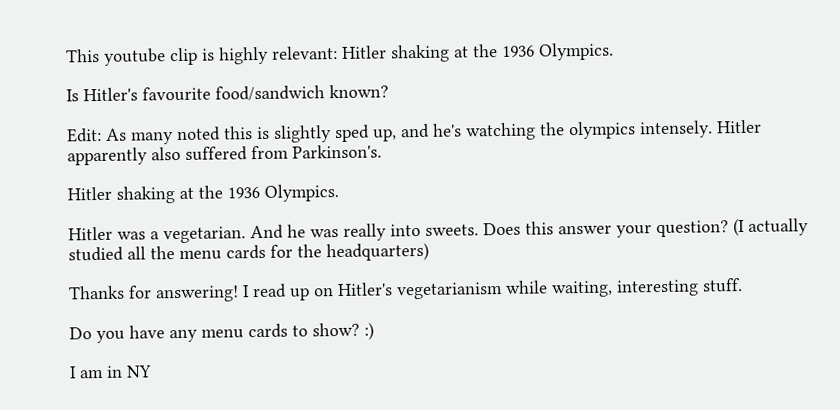This youtube clip is highly relevant: Hitler shaking at the 1936 Olympics.

Is Hitler's favourite food/sandwich known?

Edit: As many noted this is slightly sped up, and he's watching the olympics intensely. Hitler apparently also suffered from Parkinson's.

Hitler shaking at the 1936 Olympics.

Hitler was a vegetarian. And he was really into sweets. Does this answer your question? (I actually studied all the menu cards for the headquarters)

Thanks for answering! I read up on Hitler's vegetarianism while waiting, interesting stuff.

Do you have any menu cards to show? :)

I am in NY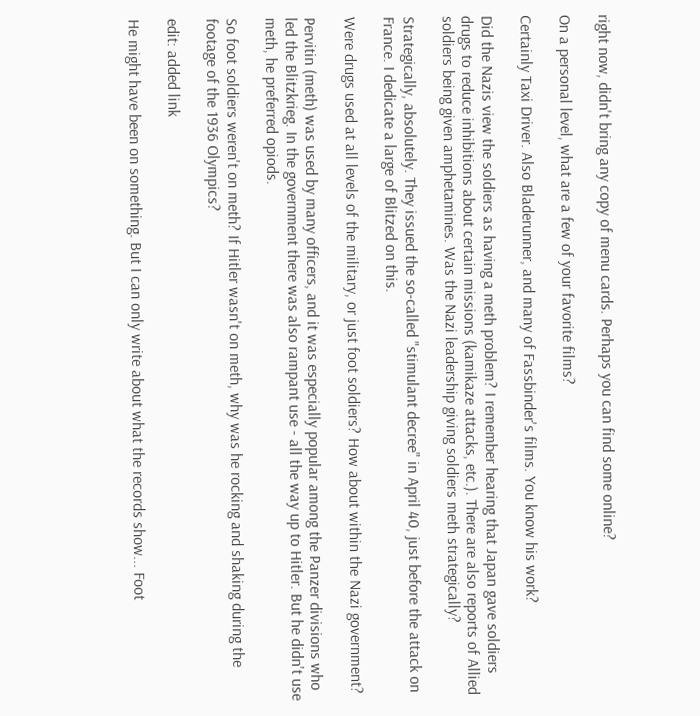right now, didn't bring any copy of menu cards. Perhaps you can find some online?

On a personal level, what are a few of your favorite films?

Certainly Taxi Driver. Also Bladerunner, and many of Fassbinder's films. You know his work?

Did the Nazis view the soldiers as having a meth problem? I remember hearing that Japan gave soldiers drugs to reduce inhibitions about certain missions (kamikaze attacks, etc.). There are also reports of Allied soldiers being given amphetamines. Was the Nazi leadership giving soldiers meth strategically?

Strategically, absolutely. They issued the so-called "stimulant decree" in April 40, just before the attack on France. I dedicate a large of Blitzed on this.

Were drugs used at all levels of the military, or just foot soldiers? How about within the Nazi government?

Pervitin (meth) was used by many officers, and it was especially popular among the Panzer divisions who led the Blitzkrieg. In the government there was also rampant use - all the way up to Hitler. But he didn't use meth, he preferred opiods.

So foot soldiers weren't on meth? If Hitler wasn't on meth, why was he rocking and shaking during the footage of the 1936 Olympics?

edit: added link

He might have been on something. But I can only write about what the records show... Foot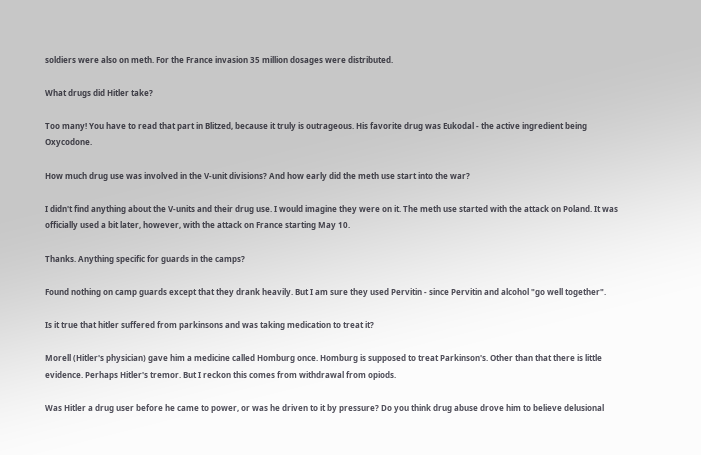soldiers were also on meth. For the France invasion 35 million dosages were distributed.

What drugs did Hitler take?

Too many! You have to read that part in Blitzed, because it truly is outrageous. His favorite drug was Eukodal - the active ingredient being Oxycodone.

How much drug use was involved in the V-unit divisions? And how early did the meth use start into the war?

I didn't find anything about the V-units and their drug use. I would imagine they were on it. The meth use started with the attack on Poland. It was officially used a bit later, however, with the attack on France starting May 10.

Thanks. Anything specific for guards in the camps?

Found nothing on camp guards except that they drank heavily. But I am sure they used Pervitin - since Pervitin and alcohol "go well together".

Is it true that hitler suffered from parkinsons and was taking medication to treat it?

Morell (Hitler's physician) gave him a medicine called Homburg once. Homburg is supposed to treat Parkinson's. Other than that there is little evidence. Perhaps Hitler's tremor. But I reckon this comes from withdrawal from opiods.

Was Hitler a drug user before he came to power, or was he driven to it by pressure? Do you think drug abuse drove him to believe delusional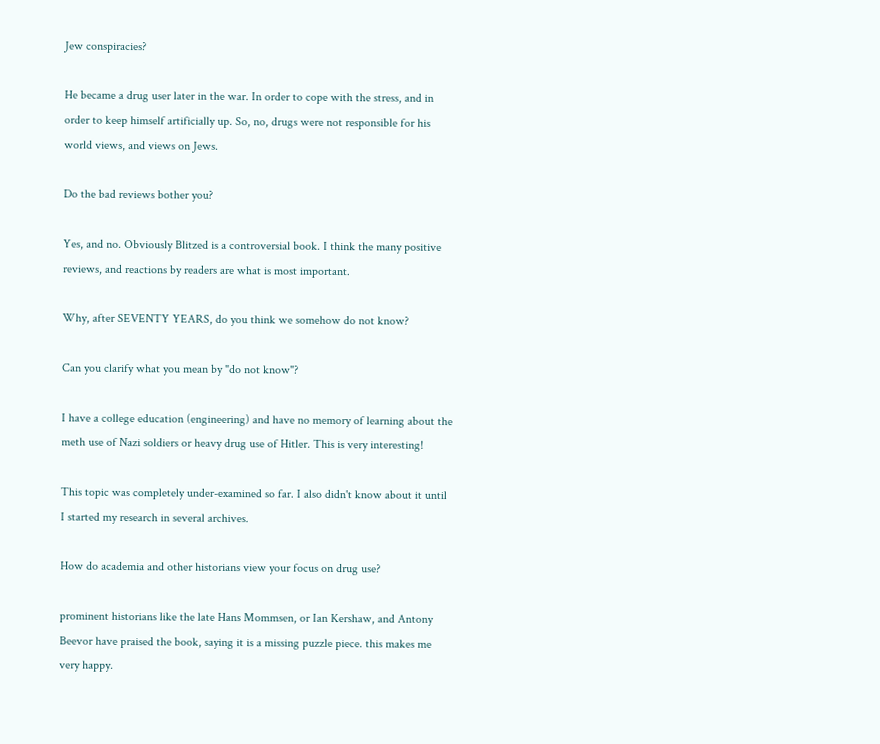Jew conspiracies?

He became a drug user later in the war. In order to cope with the stress, and in order to keep himself artificially up. So, no, drugs were not responsible for his world views, and views on Jews.

Do the bad reviews bother you?

Yes, and no. Obviously Blitzed is a controversial book. I think the many positive reviews, and reactions by readers are what is most important.

Why, after SEVENTY YEARS, do you think we somehow do not know?

Can you clarify what you mean by "do not know"?

I have a college education (engineering) and have no memory of learning about the meth use of Nazi soldiers or heavy drug use of Hitler. This is very interesting!

This topic was completely under-examined so far. I also didn't know about it until I started my research in several archives.

How do academia and other historians view your focus on drug use?

prominent historians like the late Hans Mommsen, or Ian Kershaw, and Antony Beevor have praised the book, saying it is a missing puzzle piece. this makes me very happy.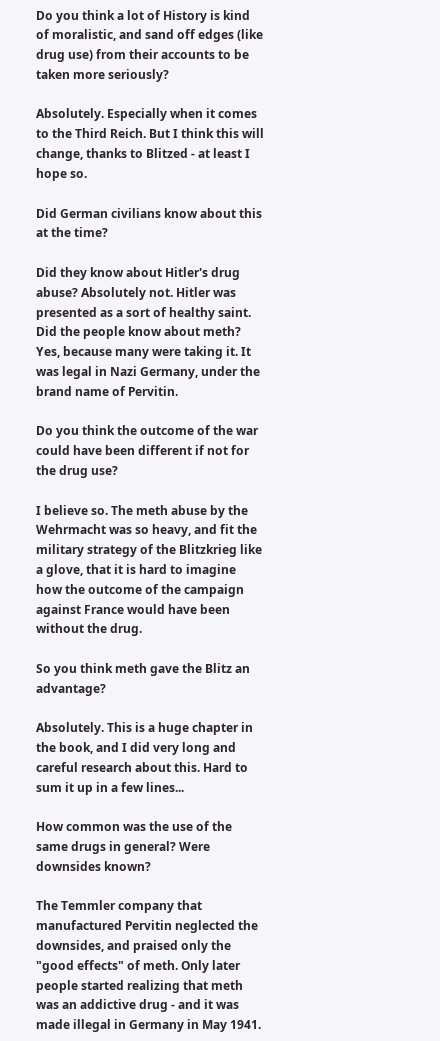Do you think a lot of History is kind of moralistic, and sand off edges (like drug use) from their accounts to be taken more seriously?

Absolutely. Especially when it comes to the Third Reich. But I think this will change, thanks to Blitzed - at least I hope so.

Did German civilians know about this at the time?

Did they know about Hitler's drug abuse? Absolutely not. Hitler was presented as a sort of healthy saint. Did the people know about meth? Yes, because many were taking it. It was legal in Nazi Germany, under the brand name of Pervitin.

Do you think the outcome of the war could have been different if not for the drug use?

I believe so. The meth abuse by the Wehrmacht was so heavy, and fit the military strategy of the Blitzkrieg like a glove, that it is hard to imagine how the outcome of the campaign against France would have been without the drug.

So you think meth gave the Blitz an advantage?

Absolutely. This is a huge chapter in the book, and I did very long and careful research about this. Hard to sum it up in a few lines...

How common was the use of the same drugs in general? Were downsides known?

The Temmler company that manufactured Pervitin neglected the downsides, and praised only the "good effects" of meth. Only later people started realizing that meth was an addictive drug - and it was made illegal in Germany in May 1941.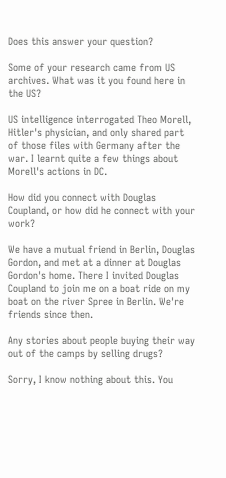Does this answer your question?

Some of your research came from US archives. What was it you found here in the US?

US intelligence interrogated Theo Morell, Hitler's physician, and only shared part of those files with Germany after the war. I learnt quite a few things about Morell's actions in DC.

How did you connect with Douglas Coupland, or how did he connect with your work?

We have a mutual friend in Berlin, Douglas Gordon, and met at a dinner at Douglas Gordon's home. There I invited Douglas Coupland to join me on a boat ride on my boat on the river Spree in Berlin. We're friends since then.

Any stories about people buying their way out of the camps by selling drugs?

Sorry, I know nothing about this. You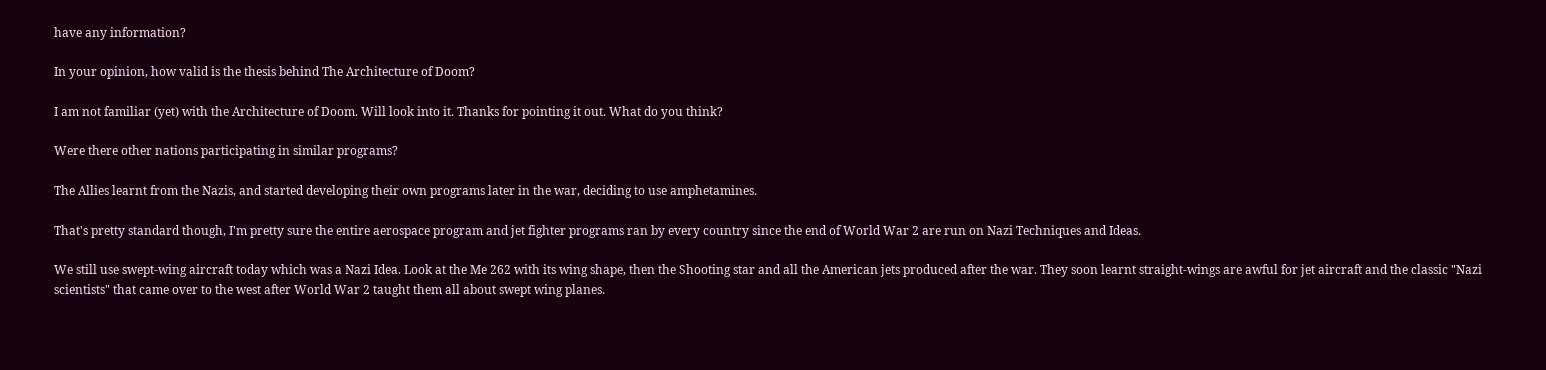have any information?

In your opinion, how valid is the thesis behind The Architecture of Doom?

I am not familiar (yet) with the Architecture of Doom. Will look into it. Thanks for pointing it out. What do you think?

Were there other nations participating in similar programs?

The Allies learnt from the Nazis, and started developing their own programs later in the war, deciding to use amphetamines.

That's pretty standard though, I'm pretty sure the entire aerospace program and jet fighter programs ran by every country since the end of World War 2 are run on Nazi Techniques and Ideas.

We still use swept-wing aircraft today which was a Nazi Idea. Look at the Me 262 with its wing shape, then the Shooting star and all the American jets produced after the war. They soon learnt straight-wings are awful for jet aircraft and the classic "Nazi scientists" that came over to the west after World War 2 taught them all about swept wing planes.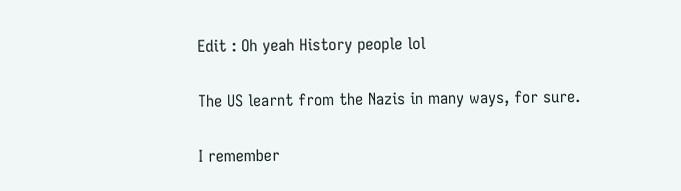Edit : Oh yeah History people lol

The US learnt from the Nazis in many ways, for sure.

I remember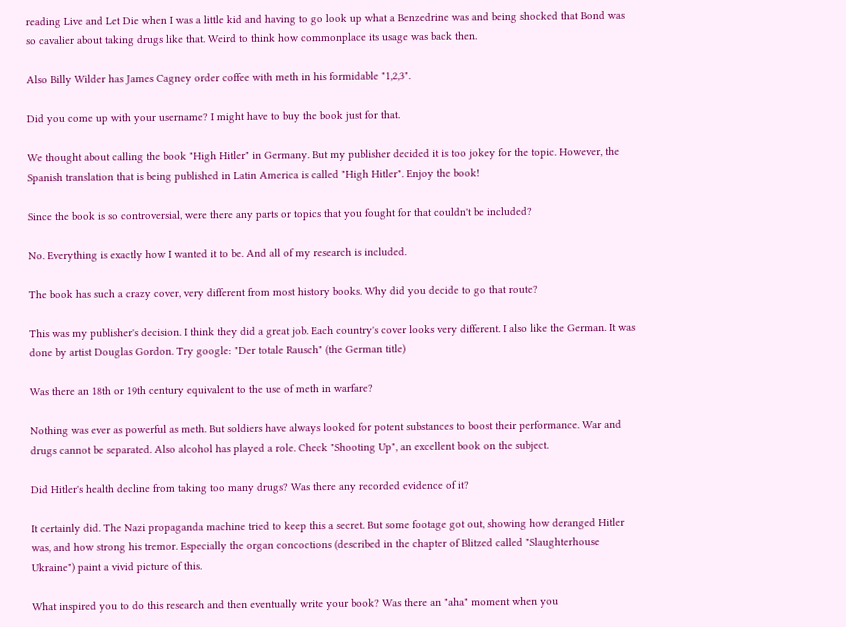reading Live and Let Die when I was a little kid and having to go look up what a Benzedrine was and being shocked that Bond was so cavalier about taking drugs like that. Weird to think how commonplace its usage was back then.

Also Billy Wilder has James Cagney order coffee with meth in his formidable "1,2,3".

Did you come up with your username? I might have to buy the book just for that.

We thought about calling the book "High Hitler" in Germany. But my publisher decided it is too jokey for the topic. However, the Spanish translation that is being published in Latin America is called "High Hitler". Enjoy the book!

Since the book is so controversial, were there any parts or topics that you fought for that couldn't be included?

No. Everything is exactly how I wanted it to be. And all of my research is included.

The book has such a crazy cover, very different from most history books. Why did you decide to go that route?

This was my publisher's decision. I think they did a great job. Each country's cover looks very different. I also like the German. It was done by artist Douglas Gordon. Try google: "Der totale Rausch" (the German title)

Was there an 18th or 19th century equivalent to the use of meth in warfare?

Nothing was ever as powerful as meth. But soldiers have always looked for potent substances to boost their performance. War and drugs cannot be separated. Also alcohol has played a role. Check "Shooting Up", an excellent book on the subject.

Did Hitler's health decline from taking too many drugs? Was there any recorded evidence of it?

It certainly did. The Nazi propaganda machine tried to keep this a secret. But some footage got out, showing how deranged Hitler was, and how strong his tremor. Especially the organ concoctions (described in the chapter of Blitzed called "Slaughterhouse Ukraine") paint a vivid picture of this.

What inspired you to do this research and then eventually write your book? Was there an "aha" moment when you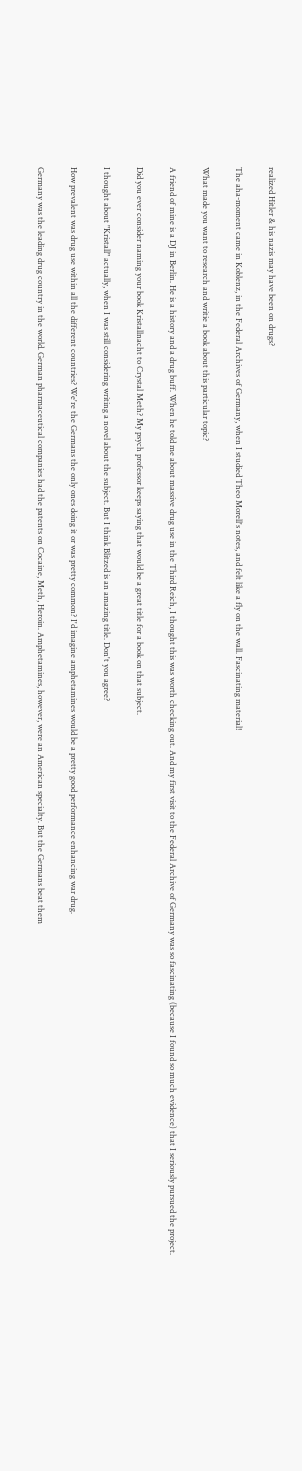realized Hitler & his nazis may have been on drugs?

The aha-moment came in Koblenz, in the Federal Archives of Germany, when I studied Theo Morell's notes, and felt like a fly on the wall. Fascinating material!

What made you want to research and writie a book about this particular topic?

A friend of mine is a DJ in Berlin. He is a history and a drug buff. When he told me about massive drug use in the Third Reich, I thought this was worth checking out. And my first visit to the Federal Archive of Germany was so fascinating (because I found so much evidence) that I seriously pursued the project.

Did you ever consider naming your book Kristallnacht to Crystal Meth? My psych professor keeps saying that would be a great title for a book on that subject.

I thought about "Kristall" actually, when I was still considering writing a novel about the subject. But I think Blitzed is an amazing title. Don't you agree?

How prevalent was drug use within all the different countries? We're the Germans the only ones doing it or was pretty common? I'd imagine amphetamines would be a pretty good performance enhancing war drug.

Germany was the leading drug country in the world. German pharmaceutical companies had the patents on Cocaine, Meth, Heroin. Amphetamines, however, were an American specialty. But the Germans beat them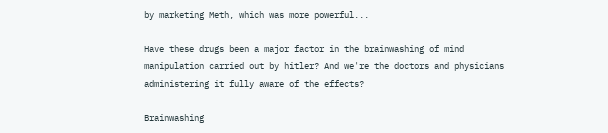by marketing Meth, which was more powerful...

Have these drugs been a major factor in the brainwashing of mind manipulation carried out by hitler? And we're the doctors and physicians administering it fully aware of the effects?

Brainwashing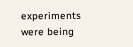experiments were being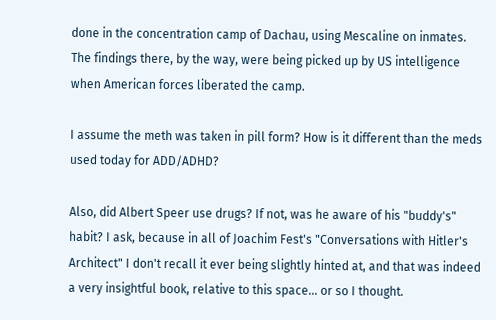done in the concentration camp of Dachau, using Mescaline on inmates. The findings there, by the way, were being picked up by US intelligence when American forces liberated the camp.

I assume the meth was taken in pill form? How is it different than the meds used today for ADD/ADHD?

Also, did Albert Speer use drugs? If not, was he aware of his "buddy's" habit? I ask, because in all of Joachim Fest's "Conversations with Hitler's Architect" I don't recall it ever being slightly hinted at, and that was indeed a very insightful book, relative to this space... or so I thought.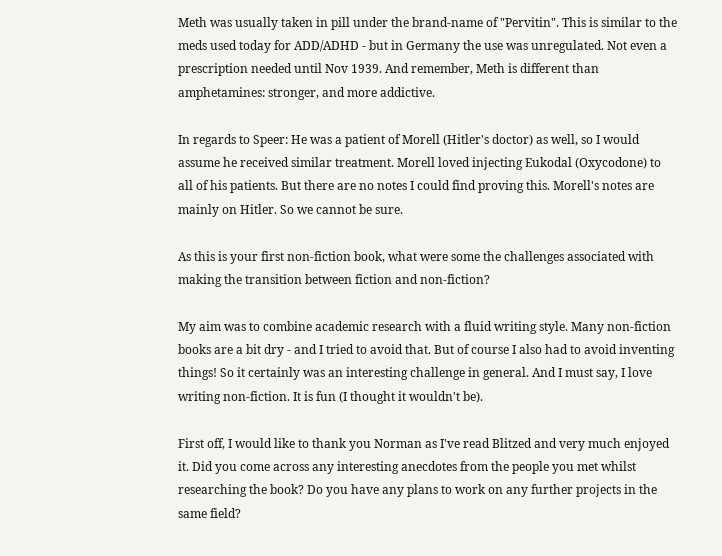Meth was usually taken in pill under the brand-name of "Pervitin". This is similar to the meds used today for ADD/ADHD - but in Germany the use was unregulated. Not even a prescription needed until Nov 1939. And remember, Meth is different than amphetamines: stronger, and more addictive.

In regards to Speer: He was a patient of Morell (Hitler's doctor) as well, so I would assume he received similar treatment. Morell loved injecting Eukodal (Oxycodone) to all of his patients. But there are no notes I could find proving this. Morell's notes are mainly on Hitler. So we cannot be sure.

As this is your first non-fiction book, what were some the challenges associated with making the transition between fiction and non-fiction?

My aim was to combine academic research with a fluid writing style. Many non-fiction books are a bit dry - and I tried to avoid that. But of course I also had to avoid inventing things! So it certainly was an interesting challenge in general. And I must say, I love writing non-fiction. It is fun (I thought it wouldn't be).

First off, I would like to thank you Norman as I've read Blitzed and very much enjoyed it. Did you come across any interesting anecdotes from the people you met whilst researching the book? Do you have any plans to work on any further projects in the same field?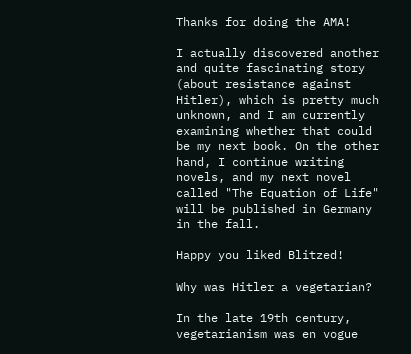Thanks for doing the AMA!

I actually discovered another and quite fascinating story (about resistance against Hitler), which is pretty much unknown, and I am currently examining whether that could be my next book. On the other hand, I continue writing novels, and my next novel called "The Equation of Life" will be published in Germany in the fall.

Happy you liked Blitzed!

Why was Hitler a vegetarian?

In the late 19th century, vegetarianism was en vogue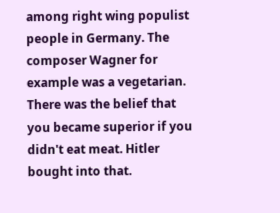among right wing populist people in Germany. The composer Wagner for example was a vegetarian. There was the belief that you became superior if you didn't eat meat. Hitler bought into that.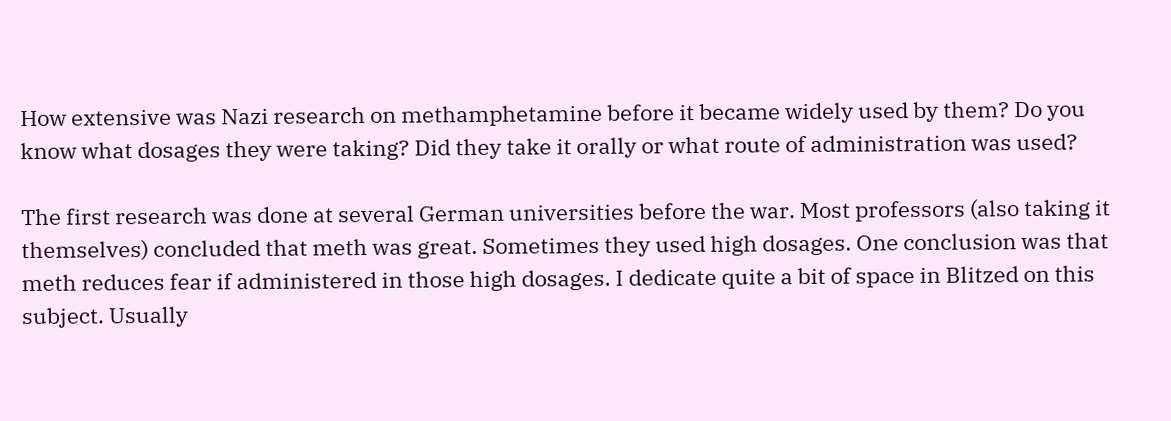How extensive was Nazi research on methamphetamine before it became widely used by them? Do you know what dosages they were taking? Did they take it orally or what route of administration was used?

The first research was done at several German universities before the war. Most professors (also taking it themselves) concluded that meth was great. Sometimes they used high dosages. One conclusion was that meth reduces fear if administered in those high dosages. I dedicate quite a bit of space in Blitzed on this subject. Usually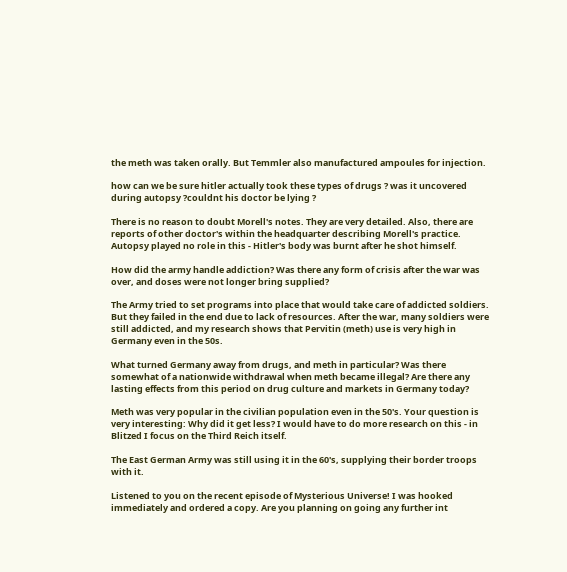the meth was taken orally. But Temmler also manufactured ampoules for injection.

how can we be sure hitler actually took these types of drugs ? was it uncovered during autopsy ?couldnt his doctor be lying ?

There is no reason to doubt Morell's notes. They are very detailed. Also, there are reports of other doctor's within the headquarter describing Morell's practice. Autopsy played no role in this - Hitler's body was burnt after he shot himself.

How did the army handle addiction? Was there any form of crisis after the war was over, and doses were not longer bring supplied?

The Army tried to set programs into place that would take care of addicted soldiers. But they failed in the end due to lack of resources. After the war, many soldiers were still addicted, and my research shows that Pervitin (meth) use is very high in Germany even in the 50s.

What turned Germany away from drugs, and meth in particular? Was there somewhat of a nationwide withdrawal when meth became illegal? Are there any lasting effects from this period on drug culture and markets in Germany today?

Meth was very popular in the civilian population even in the 50's. Your question is very interesting: Why did it get less? I would have to do more research on this - in Blitzed I focus on the Third Reich itself.

The East German Army was still using it in the 60's, supplying their border troops with it.

Listened to you on the recent episode of Mysterious Universe! I was hooked immediately and ordered a copy. Are you planning on going any further int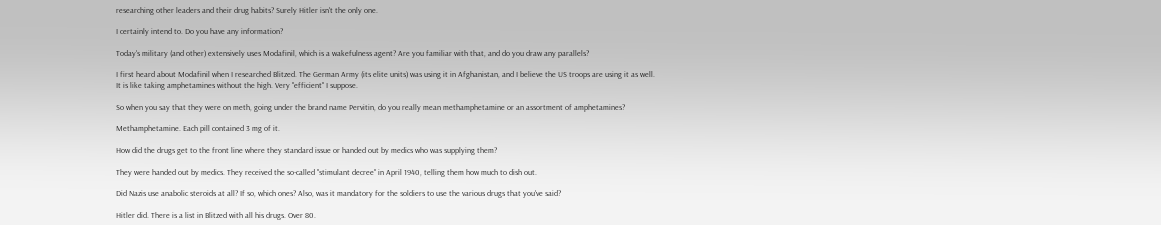researching other leaders and their drug habits? Surely Hitler isn't the only one.

I certainly intend to. Do you have any information?

Today's military (and other) extensively uses Modafinil, which is a wakefulness agent? Are you familiar with that, and do you draw any parallels?

I first heard about Modafinil when I researched Blitzed. The German Army (its elite units) was using it in Afghanistan, and I believe the US troops are using it as well. It is like taking amphetamines without the high. Very "efficient" I suppose.

So when you say that they were on meth, going under the brand name Pervitin, do you really mean methamphetamine or an assortment of amphetamines?

Methamphetamine. Each pill contained 3 mg of it.

How did the drugs get to the front line where they standard issue or handed out by medics who was supplying them?

They were handed out by medics. They received the so-called "stimulant decree" in April 1940, telling them how much to dish out.

Did Nazis use anabolic steroids at all? If so, which ones? Also, was it mandatory for the soldiers to use the various drugs that you've said?

Hitler did. There is a list in Blitzed with all his drugs. Over 80.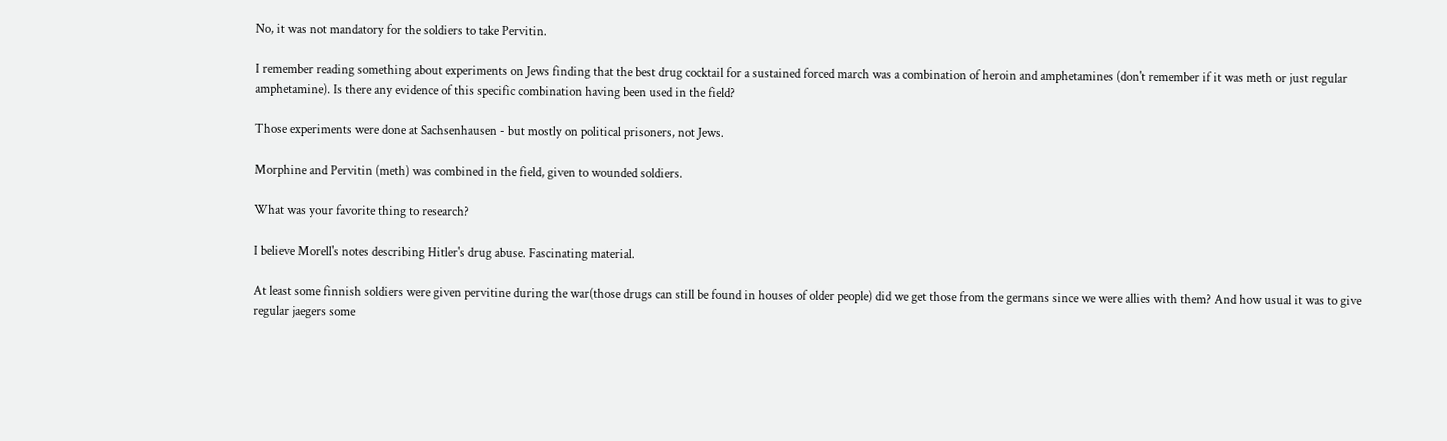No, it was not mandatory for the soldiers to take Pervitin.

I remember reading something about experiments on Jews finding that the best drug cocktail for a sustained forced march was a combination of heroin and amphetamines (don't remember if it was meth or just regular amphetamine). Is there any evidence of this specific combination having been used in the field?

Those experiments were done at Sachsenhausen - but mostly on political prisoners, not Jews.

Morphine and Pervitin (meth) was combined in the field, given to wounded soldiers.

What was your favorite thing to research?

I believe Morell's notes describing Hitler's drug abuse. Fascinating material.

At least some finnish soldiers were given pervitine during the war(those drugs can still be found in houses of older people) did we get those from the germans since we were allies with them? And how usual it was to give regular jaegers some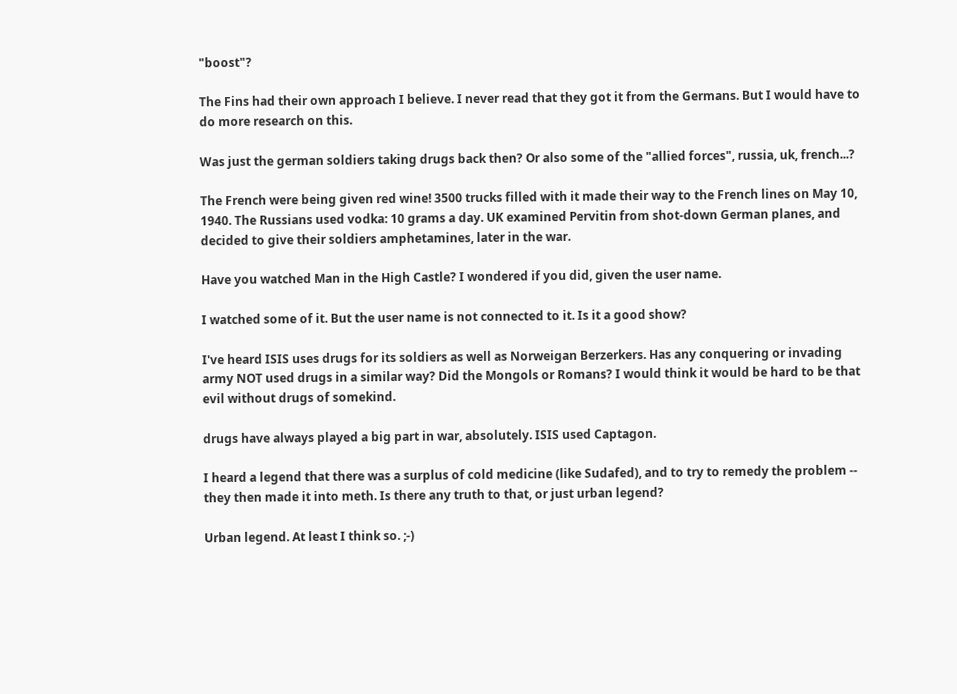"boost"?

The Fins had their own approach I believe. I never read that they got it from the Germans. But I would have to do more research on this.

Was just the german soldiers taking drugs back then? Or also some of the "allied forces", russia, uk, french...?

The French were being given red wine! 3500 trucks filled with it made their way to the French lines on May 10, 1940. The Russians used vodka: 10 grams a day. UK examined Pervitin from shot-down German planes, and decided to give their soldiers amphetamines, later in the war.

Have you watched Man in the High Castle? I wondered if you did, given the user name.

I watched some of it. But the user name is not connected to it. Is it a good show?

I've heard ISIS uses drugs for its soldiers as well as Norweigan Berzerkers. Has any conquering or invading army NOT used drugs in a similar way? Did the Mongols or Romans? I would think it would be hard to be that evil without drugs of somekind.

drugs have always played a big part in war, absolutely. ISIS used Captagon.

I heard a legend that there was a surplus of cold medicine (like Sudafed), and to try to remedy the problem -- they then made it into meth. Is there any truth to that, or just urban legend?

Urban legend. At least I think so. ;-)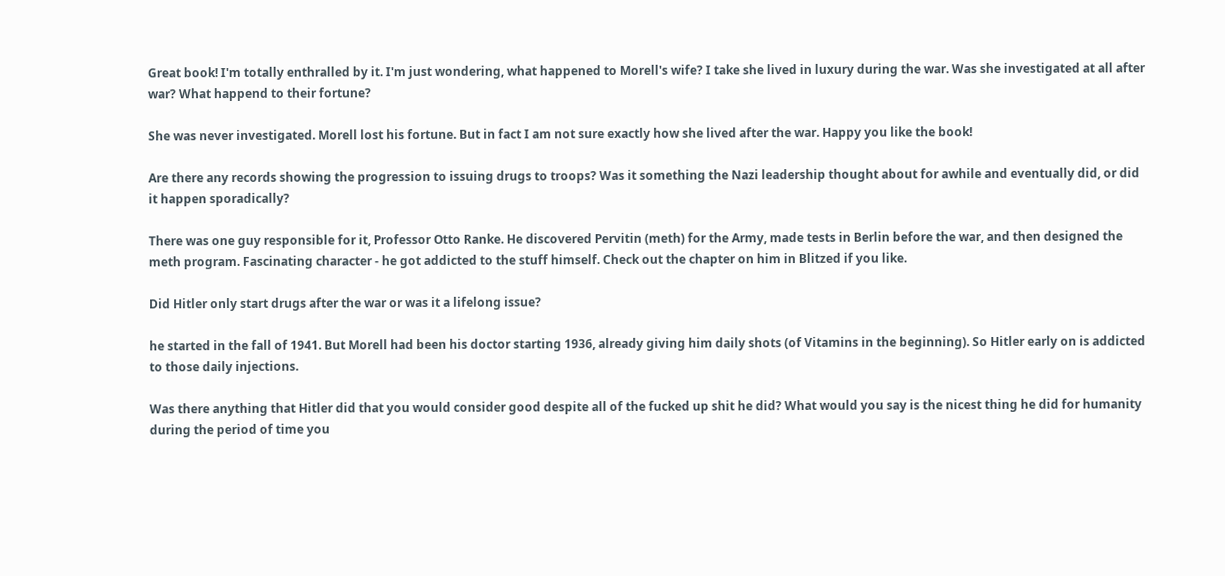Great book! I'm totally enthralled by it. I'm just wondering, what happened to Morell's wife? I take she lived in luxury during the war. Was she investigated at all after war? What happend to their fortune?

She was never investigated. Morell lost his fortune. But in fact I am not sure exactly how she lived after the war. Happy you like the book!

Are there any records showing the progression to issuing drugs to troops? Was it something the Nazi leadership thought about for awhile and eventually did, or did it happen sporadically?

There was one guy responsible for it, Professor Otto Ranke. He discovered Pervitin (meth) for the Army, made tests in Berlin before the war, and then designed the meth program. Fascinating character - he got addicted to the stuff himself. Check out the chapter on him in Blitzed if you like.

Did Hitler only start drugs after the war or was it a lifelong issue?

he started in the fall of 1941. But Morell had been his doctor starting 1936, already giving him daily shots (of Vitamins in the beginning). So Hitler early on is addicted to those daily injections.

Was there anything that Hitler did that you would consider good despite all of the fucked up shit he did? What would you say is the nicest thing he did for humanity during the period of time you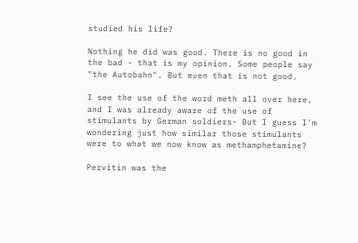studied his life?

Nothing he did was good. There is no good in the bad - that is my opinion. Some people say "the Autobahn". But even that is not good.

I see the use of the word meth all over here, and I was already aware of the use of stimulants by German soldiers- But I guess I'm wondering just how similar those stimulants were to what we now know as methamphetamine?

Pervitin was the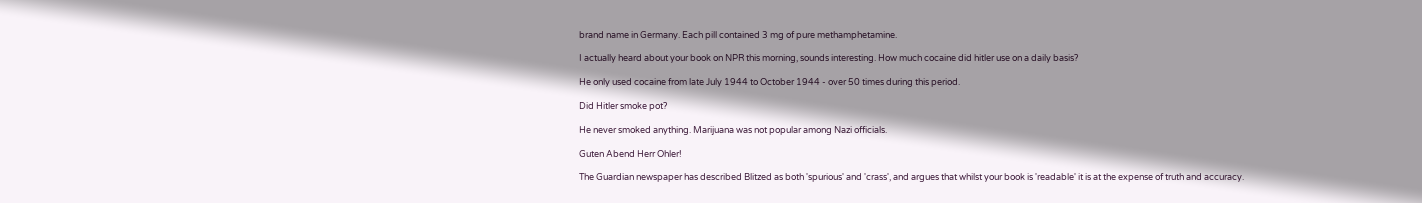brand name in Germany. Each pill contained 3 mg of pure methamphetamine.

I actually heard about your book on NPR this morning, sounds interesting. How much cocaine did hitler use on a daily basis?

He only used cocaine from late July 1944 to October 1944 - over 50 times during this period.

Did Hitler smoke pot?

He never smoked anything. Marijuana was not popular among Nazi officials.

Guten Abend Herr Ohler!

The Guardian newspaper has described Blitzed as both 'spurious' and 'crass', and argues that whilst your book is 'readable' it is at the expense of truth and accuracy.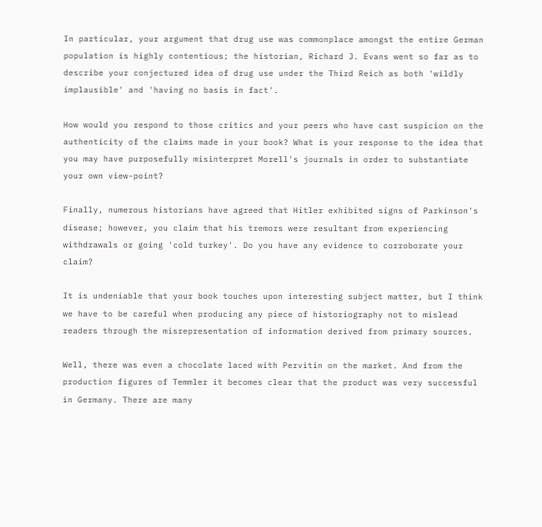In particular, your argument that drug use was commonplace amongst the entire German population is highly contentious; the historian, Richard J. Evans went so far as to describe your conjectured idea of drug use under the Third Reich as both 'wildly implausible' and 'having no basis in fact'.

How would you respond to those critics and your peers who have cast suspicion on the authenticity of the claims made in your book? What is your response to the idea that you may have purposefully misinterpret Morell's journals in order to substantiate your own view-point?

Finally, numerous historians have agreed that Hitler exhibited signs of Parkinson's disease; however, you claim that his tremors were resultant from experiencing withdrawals or going 'cold turkey'. Do you have any evidence to corroborate your claim?

It is undeniable that your book touches upon interesting subject matter, but I think we have to be careful when producing any piece of historiography not to mislead readers through the misrepresentation of information derived from primary sources.

Well, there was even a chocolate laced with Pervitin on the market. And from the production figures of Temmler it becomes clear that the product was very successful in Germany. There are many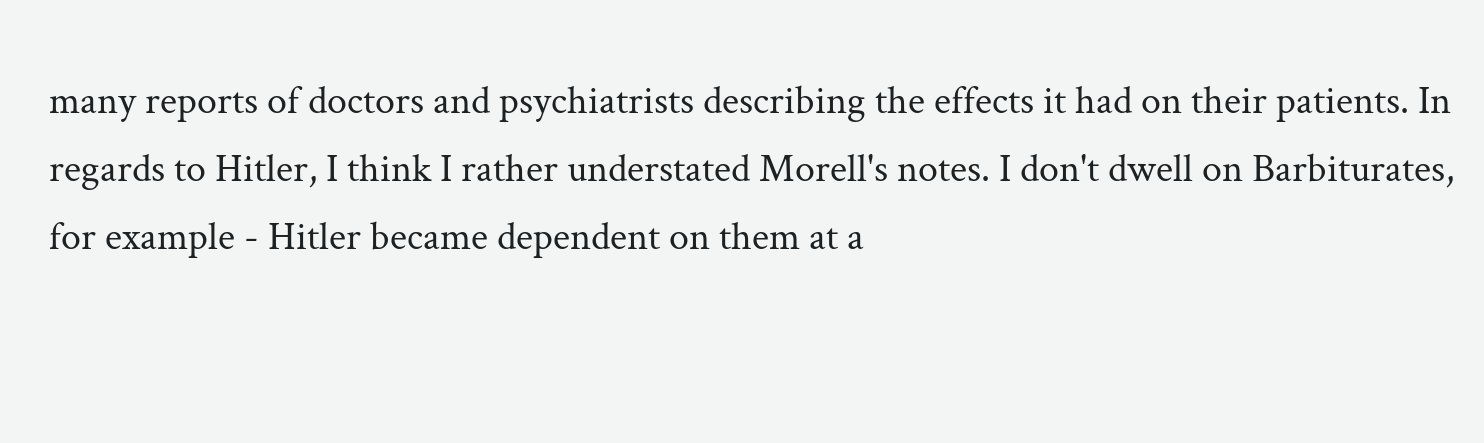many reports of doctors and psychiatrists describing the effects it had on their patients. In regards to Hitler, I think I rather understated Morell's notes. I don't dwell on Barbiturates, for example - Hitler became dependent on them at a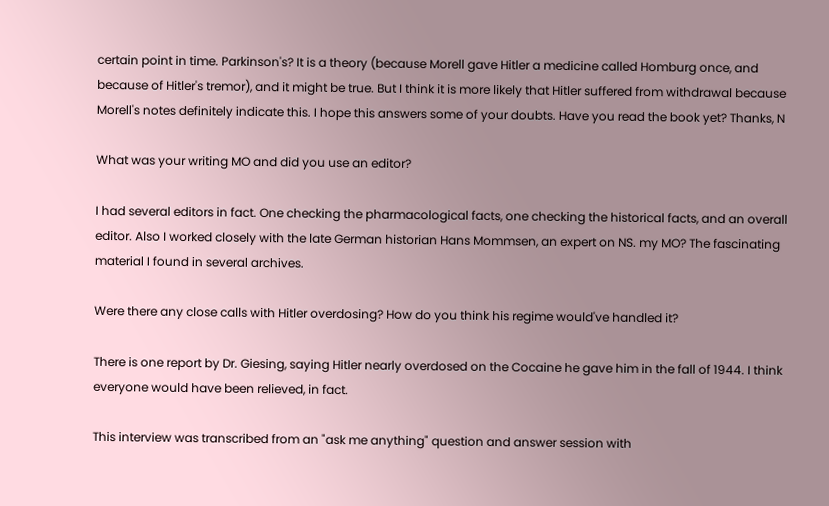certain point in time. Parkinson's? It is a theory (because Morell gave Hitler a medicine called Homburg once, and because of Hitler's tremor), and it might be true. But I think it is more likely that Hitler suffered from withdrawal because Morell's notes definitely indicate this. I hope this answers some of your doubts. Have you read the book yet? Thanks, N

What was your writing MO and did you use an editor?

I had several editors in fact. One checking the pharmacological facts, one checking the historical facts, and an overall editor. Also I worked closely with the late German historian Hans Mommsen, an expert on NS. my MO? The fascinating material I found in several archives.

Were there any close calls with Hitler overdosing? How do you think his regime would've handled it?

There is one report by Dr. Giesing, saying Hitler nearly overdosed on the Cocaine he gave him in the fall of 1944. I think everyone would have been relieved, in fact.

This interview was transcribed from an "ask me anything" question and answer session with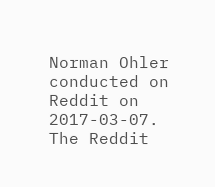Norman Ohler conducted on Reddit on 2017-03-07. The Reddit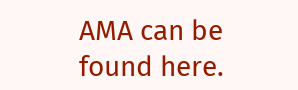AMA can be found here.